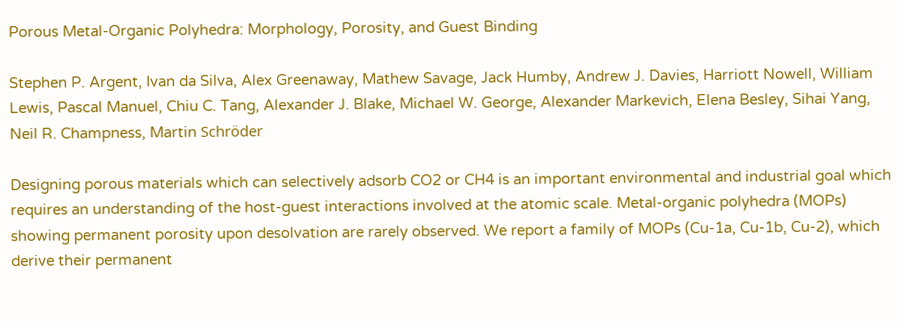Porous Metal-Organic Polyhedra: Morphology, Porosity, and Guest Binding

Stephen P. Argent, Ivan da Silva, Alex Greenaway, Mathew Savage, Jack Humby, Andrew J. Davies, Harriott Nowell, William Lewis, Pascal Manuel, Chiu C. Tang, Alexander J. Blake, Michael W. George, Alexander Markevich, Elena Besley, Sihai Yang, Neil R. Champness, Martin Schröder

Designing porous materials which can selectively adsorb CO2 or CH4 is an important environmental and industrial goal which requires an understanding of the host-guest interactions involved at the atomic scale. Metal-organic polyhedra (MOPs) showing permanent porosity upon desolvation are rarely observed. We report a family of MOPs (Cu-1a, Cu-1b, Cu-2), which derive their permanent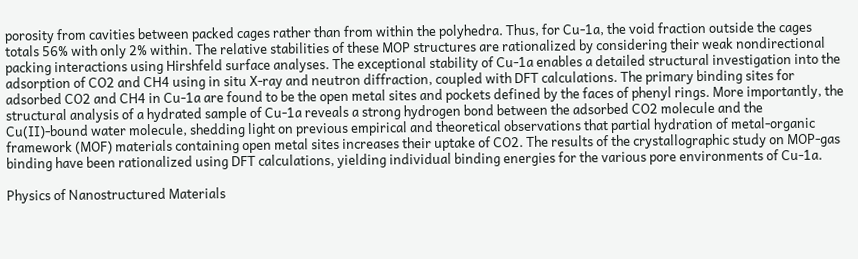porosity from cavities between packed cages rather than from within the polyhedra. Thus, for Cu-1a, the void fraction outside the cages totals 56% with only 2% within. The relative stabilities of these MOP structures are rationalized by considering their weak nondirectional packing interactions using Hirshfeld surface analyses. The exceptional stability of Cu-1a enables a detailed structural investigation into the adsorption of CO2 and CH4 using in situ X-ray and neutron diffraction, coupled with DFT calculations. The primary binding sites for adsorbed CO2 and CH4 in Cu-1a are found to be the open metal sites and pockets defined by the faces of phenyl rings. More importantly, the structural analysis of a hydrated sample of Cu-1a reveals a strong hydrogen bond between the adsorbed CO2 molecule and the Cu(II)-bound water molecule, shedding light on previous empirical and theoretical observations that partial hydration of metal-organic framework (MOF) materials containing open metal sites increases their uptake of CO2. The results of the crystallographic study on MOP-gas binding have been rationalized using DFT calculations, yielding individual binding energies for the various pore environments of Cu-1a.

Physics of Nanostructured Materials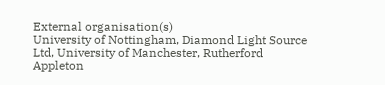External organisation(s)
University of Nottingham, Diamond Light Source Ltd, University of Manchester, Rutherford Appleton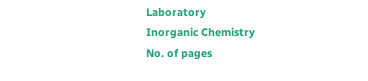Laboratory
Inorganic Chemistry
No. of pages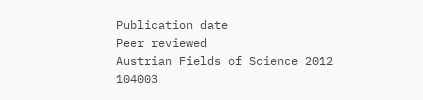Publication date
Peer reviewed
Austrian Fields of Science 2012
104003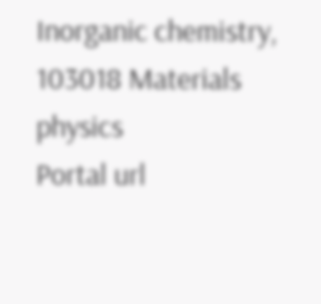Inorganic chemistry, 103018 Materials physics
Portal url